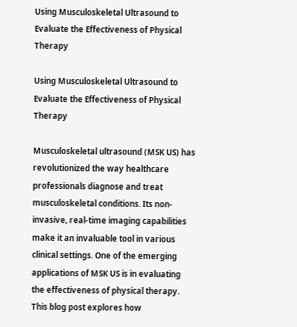Using Musculoskeletal Ultrasound to Evaluate the Effectiveness of Physical Therapy

Using Musculoskeletal Ultrasound to Evaluate the Effectiveness of Physical Therapy

Musculoskeletal ultrasound (MSK US) has revolutionized the way healthcare professionals diagnose and treat musculoskeletal conditions. Its non-invasive, real-time imaging capabilities make it an invaluable tool in various clinical settings. One of the emerging applications of MSK US is in evaluating the effectiveness of physical therapy. This blog post explores how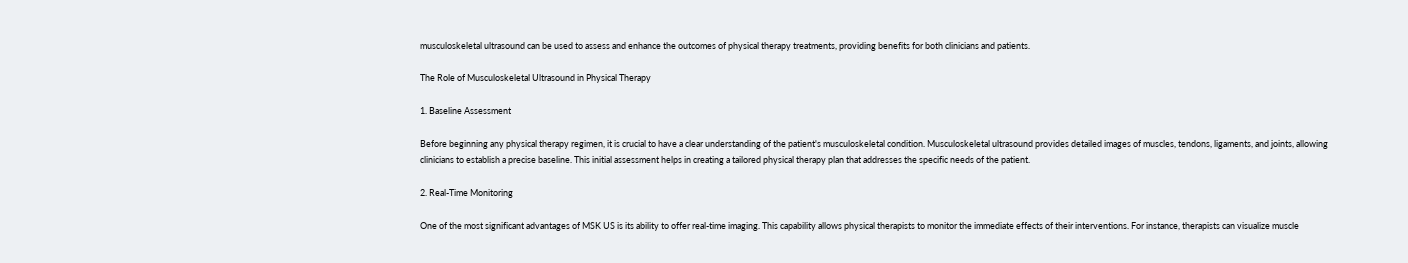musculoskeletal ultrasound can be used to assess and enhance the outcomes of physical therapy treatments, providing benefits for both clinicians and patients.

The Role of Musculoskeletal Ultrasound in Physical Therapy

1. Baseline Assessment

Before beginning any physical therapy regimen, it is crucial to have a clear understanding of the patient's musculoskeletal condition. Musculoskeletal ultrasound provides detailed images of muscles, tendons, ligaments, and joints, allowing clinicians to establish a precise baseline. This initial assessment helps in creating a tailored physical therapy plan that addresses the specific needs of the patient.

2. Real-Time Monitoring

One of the most significant advantages of MSK US is its ability to offer real-time imaging. This capability allows physical therapists to monitor the immediate effects of their interventions. For instance, therapists can visualize muscle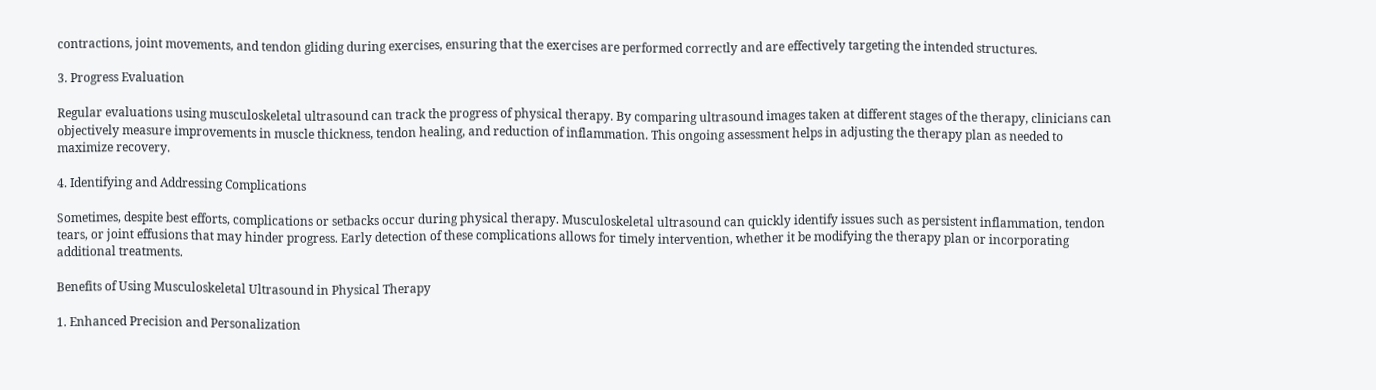contractions, joint movements, and tendon gliding during exercises, ensuring that the exercises are performed correctly and are effectively targeting the intended structures.

3. Progress Evaluation

Regular evaluations using musculoskeletal ultrasound can track the progress of physical therapy. By comparing ultrasound images taken at different stages of the therapy, clinicians can objectively measure improvements in muscle thickness, tendon healing, and reduction of inflammation. This ongoing assessment helps in adjusting the therapy plan as needed to maximize recovery.

4. Identifying and Addressing Complications

Sometimes, despite best efforts, complications or setbacks occur during physical therapy. Musculoskeletal ultrasound can quickly identify issues such as persistent inflammation, tendon tears, or joint effusions that may hinder progress. Early detection of these complications allows for timely intervention, whether it be modifying the therapy plan or incorporating additional treatments.

Benefits of Using Musculoskeletal Ultrasound in Physical Therapy

1. Enhanced Precision and Personalization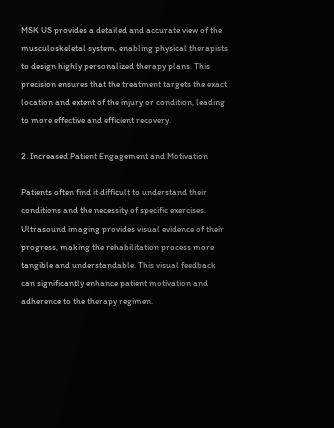MSK US provides a detailed and accurate view of the musculoskeletal system, enabling physical therapists to design highly personalized therapy plans. This precision ensures that the treatment targets the exact location and extent of the injury or condition, leading to more effective and efficient recovery.

2. Increased Patient Engagement and Motivation

Patients often find it difficult to understand their conditions and the necessity of specific exercises. Ultrasound imaging provides visual evidence of their progress, making the rehabilitation process more tangible and understandable. This visual feedback can significantly enhance patient motivation and adherence to the therapy regimen.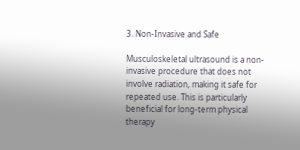3. Non-Invasive and Safe

Musculoskeletal ultrasound is a non-invasive procedure that does not involve radiation, making it safe for repeated use. This is particularly beneficial for long-term physical therapy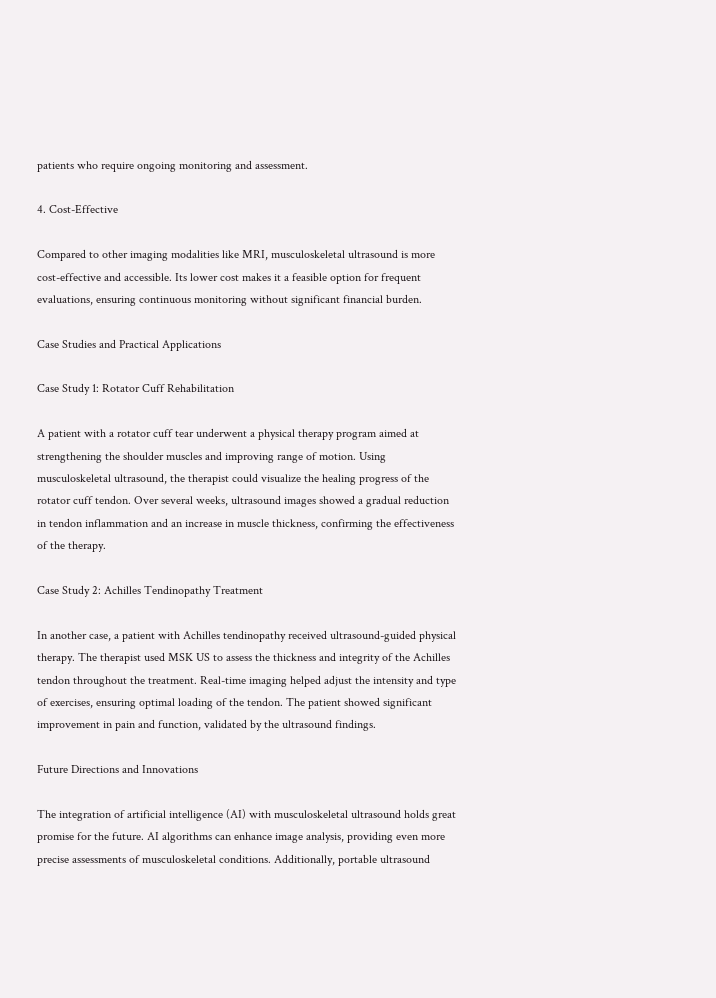patients who require ongoing monitoring and assessment.

4. Cost-Effective

Compared to other imaging modalities like MRI, musculoskeletal ultrasound is more cost-effective and accessible. Its lower cost makes it a feasible option for frequent evaluations, ensuring continuous monitoring without significant financial burden.

Case Studies and Practical Applications

Case Study 1: Rotator Cuff Rehabilitation

A patient with a rotator cuff tear underwent a physical therapy program aimed at strengthening the shoulder muscles and improving range of motion. Using musculoskeletal ultrasound, the therapist could visualize the healing progress of the rotator cuff tendon. Over several weeks, ultrasound images showed a gradual reduction in tendon inflammation and an increase in muscle thickness, confirming the effectiveness of the therapy.

Case Study 2: Achilles Tendinopathy Treatment

In another case, a patient with Achilles tendinopathy received ultrasound-guided physical therapy. The therapist used MSK US to assess the thickness and integrity of the Achilles tendon throughout the treatment. Real-time imaging helped adjust the intensity and type of exercises, ensuring optimal loading of the tendon. The patient showed significant improvement in pain and function, validated by the ultrasound findings.

Future Directions and Innovations

The integration of artificial intelligence (AI) with musculoskeletal ultrasound holds great promise for the future. AI algorithms can enhance image analysis, providing even more precise assessments of musculoskeletal conditions. Additionally, portable ultrasound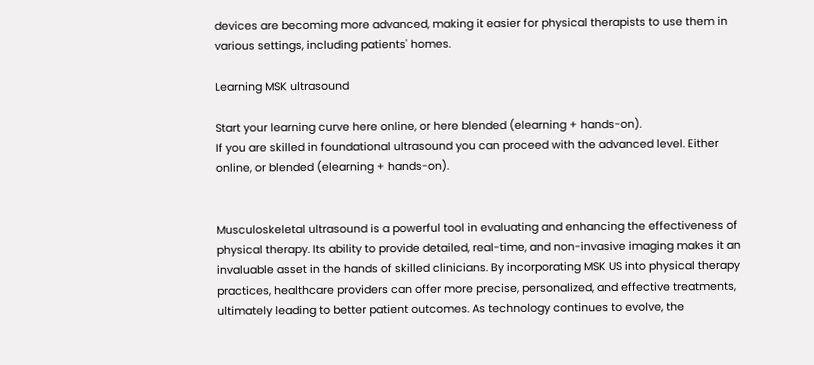devices are becoming more advanced, making it easier for physical therapists to use them in various settings, including patients' homes.

Learning MSK ultrasound

Start your learning curve here online, or here blended (elearning + hands-on).
If you are skilled in foundational ultrasound you can proceed with the advanced level. Either online, or blended (elearning + hands-on).


Musculoskeletal ultrasound is a powerful tool in evaluating and enhancing the effectiveness of physical therapy. Its ability to provide detailed, real-time, and non-invasive imaging makes it an invaluable asset in the hands of skilled clinicians. By incorporating MSK US into physical therapy practices, healthcare providers can offer more precise, personalized, and effective treatments, ultimately leading to better patient outcomes. As technology continues to evolve, the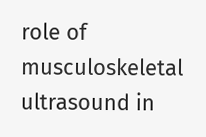role of musculoskeletal ultrasound in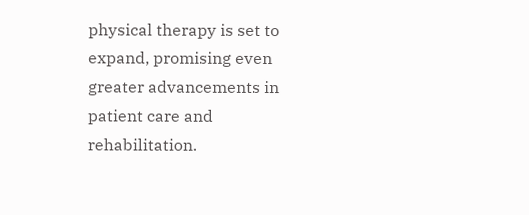physical therapy is set to expand, promising even greater advancements in patient care and rehabilitation.